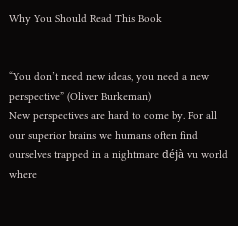Why You Should Read This Book


“You don’t need new ideas, you need a new perspective” (Oliver Burkeman)
New perspectives are hard to come by. For all our superior brains we humans often find ourselves trapped in a nightmare déjà vu world where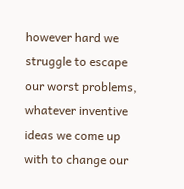however hard we struggle to escape our worst problems, whatever inventive ideas we come up with to change our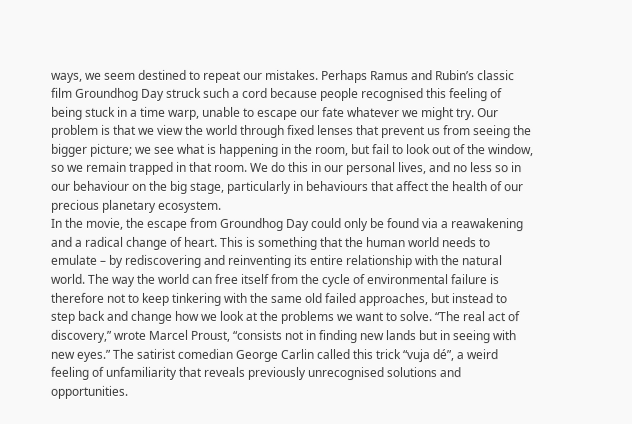ways, we seem destined to repeat our mistakes. Perhaps Ramus and Rubin’s classic film Groundhog Day struck such a cord because people recognised this feeling of being stuck in a time warp, unable to escape our fate whatever we might try. Our problem is that we view the world through fixed lenses that prevent us from seeing the bigger picture; we see what is happening in the room, but fail to look out of the window, so we remain trapped in that room. We do this in our personal lives, and no less so in our behaviour on the big stage, particularly in behaviours that affect the health of our precious planetary ecosystem.
In the movie, the escape from Groundhog Day could only be found via a reawakening and a radical change of heart. This is something that the human world needs to emulate – by rediscovering and reinventing its entire relationship with the natural world. The way the world can free itself from the cycle of environmental failure is therefore not to keep tinkering with the same old failed approaches, but instead to step back and change how we look at the problems we want to solve. “The real act of discovery,” wrote Marcel Proust, “consists not in finding new lands but in seeing with new eyes.” The satirist comedian George Carlin called this trick “vuja dé”, a weird feeling of unfamiliarity that reveals previously unrecognised solutions and opportunities.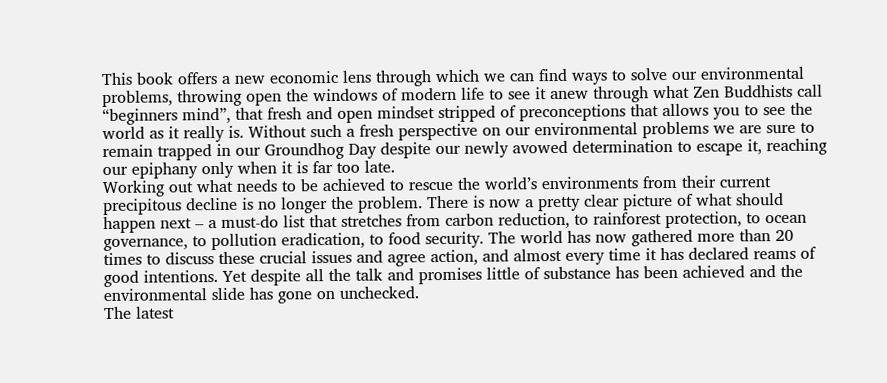This book offers a new economic lens through which we can find ways to solve our environmental problems, throwing open the windows of modern life to see it anew through what Zen Buddhists call “beginners mind”, that fresh and open mindset stripped of preconceptions that allows you to see the world as it really is. Without such a fresh perspective on our environmental problems we are sure to remain trapped in our Groundhog Day despite our newly avowed determination to escape it, reaching our epiphany only when it is far too late.
Working out what needs to be achieved to rescue the world’s environments from their current precipitous decline is no longer the problem. There is now a pretty clear picture of what should happen next – a must-do list that stretches from carbon reduction, to rainforest protection, to ocean governance, to pollution eradication, to food security. The world has now gathered more than 20 times to discuss these crucial issues and agree action, and almost every time it has declared reams of good intentions. Yet despite all the talk and promises little of substance has been achieved and the environmental slide has gone on unchecked.
The latest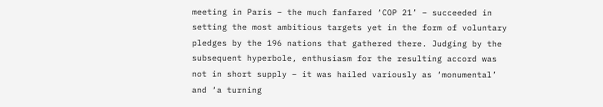meeting in Paris – the much fanfared ‘COP 21’ – succeeded in setting the most ambitious targets yet in the form of voluntary pledges by the 196 nations that gathered there. Judging by the subsequent hyperbole, enthusiasm for the resulting accord was not in short supply – it was hailed variously as ‘monumental’ and ‘a turning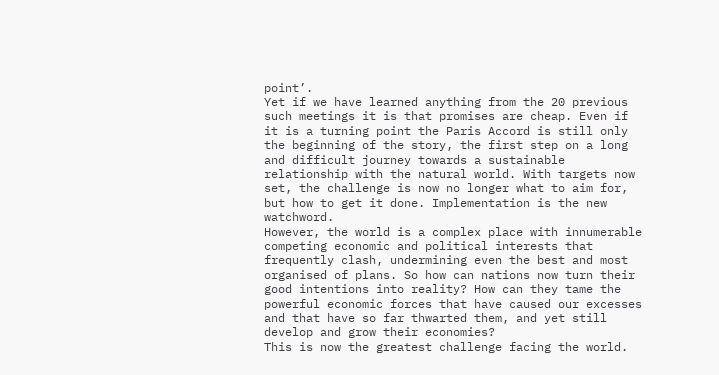point’.
Yet if we have learned anything from the 20 previous such meetings it is that promises are cheap. Even if it is a turning point the Paris Accord is still only the beginning of the story, the first step on a long and difficult journey towards a sustainable relationship with the natural world. With targets now set, the challenge is now no longer what to aim for, but how to get it done. Implementation is the new watchword.
However, the world is a complex place with innumerable competing economic and political interests that frequently clash, undermining even the best and most organised of plans. So how can nations now turn their good intentions into reality? How can they tame the powerful economic forces that have caused our excesses and that have so far thwarted them, and yet still develop and grow their economies?
This is now the greatest challenge facing the world.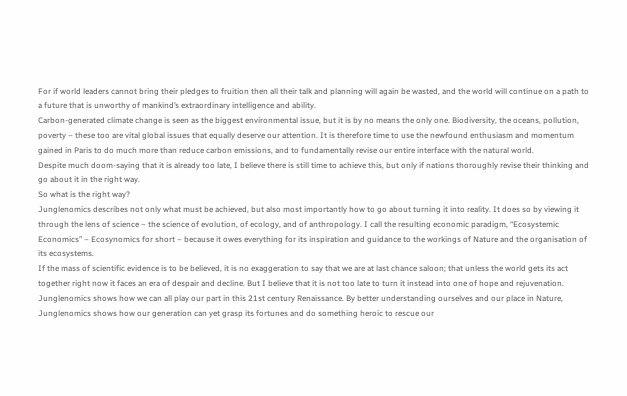For if world leaders cannot bring their pledges to fruition then all their talk and planning will again be wasted, and the world will continue on a path to a future that is unworthy of mankind’s extraordinary intelligence and ability.
Carbon-generated climate change is seen as the biggest environmental issue, but it is by no means the only one. Biodiversity, the oceans, pollution, poverty – these too are vital global issues that equally deserve our attention. It is therefore time to use the newfound enthusiasm and momentum gained in Paris to do much more than reduce carbon emissions, and to fundamentally revise our entire interface with the natural world.
Despite much doom-saying that it is already too late, I believe there is still time to achieve this, but only if nations thoroughly revise their thinking and go about it in the right way.
So what is the right way?
Junglenomics describes not only what must be achieved, but also most importantly how to go about turning it into reality. It does so by viewing it through the lens of science – the science of evolution, of ecology, and of anthropology. I call the resulting economic paradigm, “Ecosystemic Economics” – Ecosynomics for short – because it owes everything for its inspiration and guidance to the workings of Nature and the organisation of its ecosystems.
If the mass of scientific evidence is to be believed, it is no exaggeration to say that we are at last chance saloon; that unless the world gets its act together right now it faces an era of despair and decline. But I believe that it is not too late to turn it instead into one of hope and rejuvenation.
Junglenomics shows how we can all play our part in this 21st century Renaissance. By better understanding ourselves and our place in Nature, Junglenomics shows how our generation can yet grasp its fortunes and do something heroic to rescue our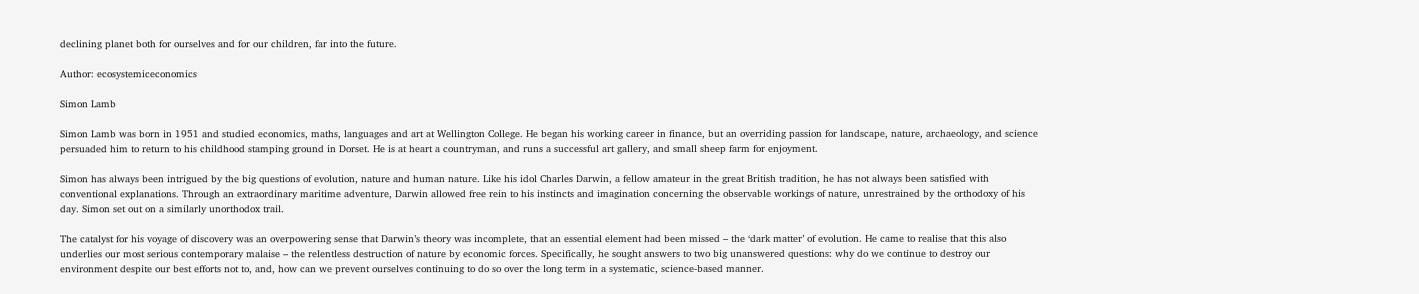declining planet both for ourselves and for our children, far into the future.

Author: ecosystemiceconomics

Simon Lamb

Simon Lamb was born in 1951 and studied economics, maths, languages and art at Wellington College. He began his working career in finance, but an overriding passion for landscape, nature, archaeology, and science persuaded him to return to his childhood stamping ground in Dorset. He is at heart a countryman, and runs a successful art gallery, and small sheep farm for enjoyment.

Simon has always been intrigued by the big questions of evolution, nature and human nature. Like his idol Charles Darwin, a fellow amateur in the great British tradition, he has not always been satisfied with conventional explanations. Through an extraordinary maritime adventure, Darwin allowed free rein to his instincts and imagination concerning the observable workings of nature, unrestrained by the orthodoxy of his day. Simon set out on a similarly unorthodox trail.

The catalyst for his voyage of discovery was an overpowering sense that Darwin’s theory was incomplete, that an essential element had been missed – the ‘dark matter’ of evolution. He came to realise that this also underlies our most serious contemporary malaise – the relentless destruction of nature by economic forces. Specifically, he sought answers to two big unanswered questions: why do we continue to destroy our environment despite our best efforts not to, and, how can we prevent ourselves continuing to do so over the long term in a systematic, science-based manner.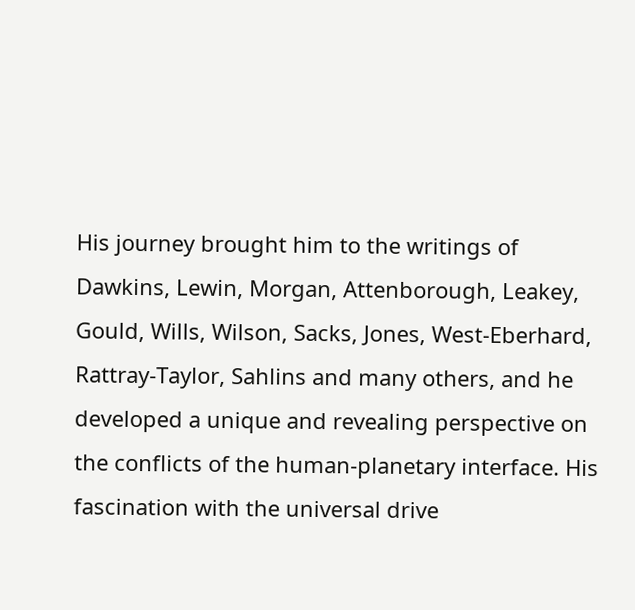His journey brought him to the writings of Dawkins, Lewin, Morgan, Attenborough, Leakey, Gould, Wills, Wilson, Sacks, Jones, West-Eberhard, Rattray-Taylor, Sahlins and many others, and he developed a unique and revealing perspective on the conflicts of the human-planetary interface. His fascination with the universal drive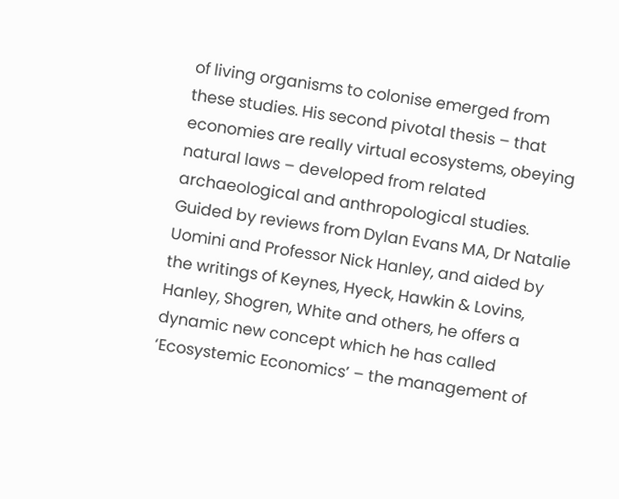of living organisms to colonise emerged from these studies. His second pivotal thesis – that economies are really virtual ecosystems, obeying natural laws – developed from related archaeological and anthropological studies. Guided by reviews from Dylan Evans MA, Dr Natalie Uomini and Professor Nick Hanley, and aided by the writings of Keynes, Hyeck, Hawkin & Lovins, Hanley, Shogren, White and others, he offers a dynamic new concept which he has called ‘Ecosystemic Economics’ – the management of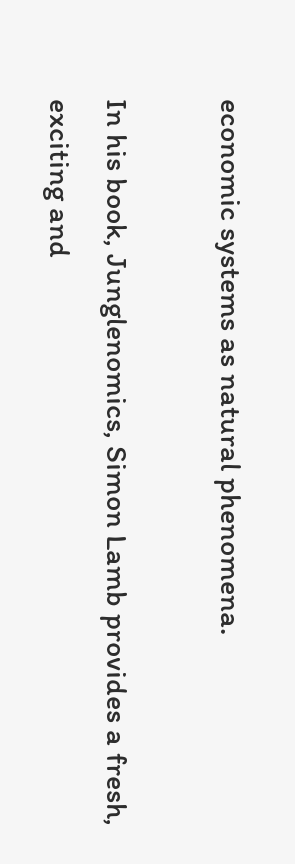economic systems as natural phenomena.

In his book, Junglenomics, Simon Lamb provides a fresh, exciting and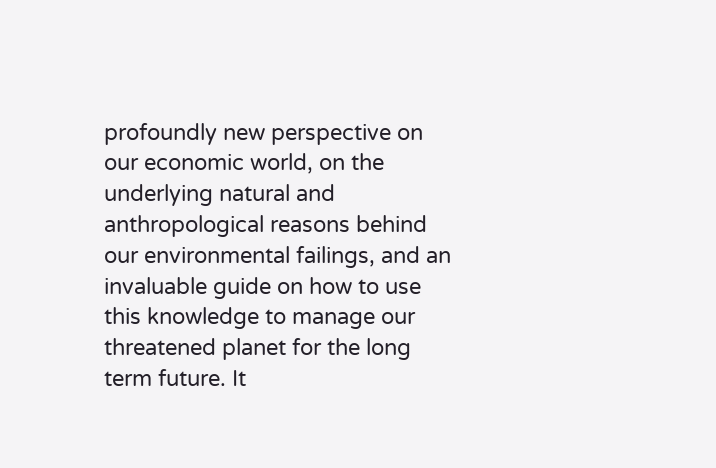profoundly new perspective on our economic world, on the underlying natural and anthropological reasons behind our environmental failings, and an invaluable guide on how to use this knowledge to manage our threatened planet for the long term future. It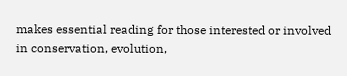makes essential reading for those interested or involved in conservation, evolution,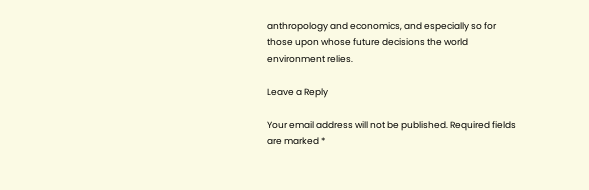anthropology and economics, and especially so for those upon whose future decisions the world environment relies.

Leave a Reply

Your email address will not be published. Required fields are marked *